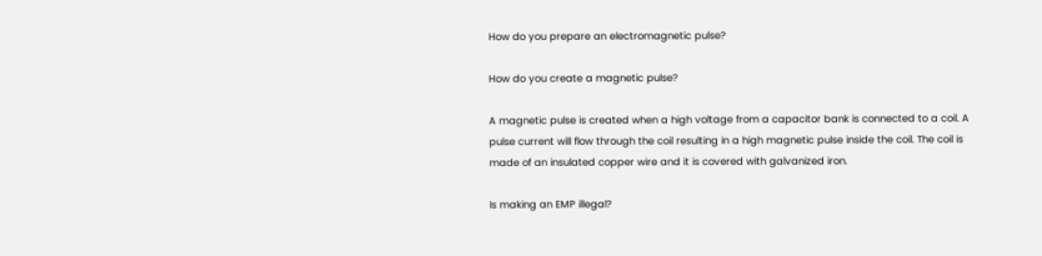How do you prepare an electromagnetic pulse?

How do you create a magnetic pulse?

A magnetic pulse is created when a high voltage from a capacitor bank is connected to a coil. A pulse current will flow through the coil resulting in a high magnetic pulse inside the coil. The coil is made of an insulated copper wire and it is covered with galvanized iron.

Is making an EMP illegal?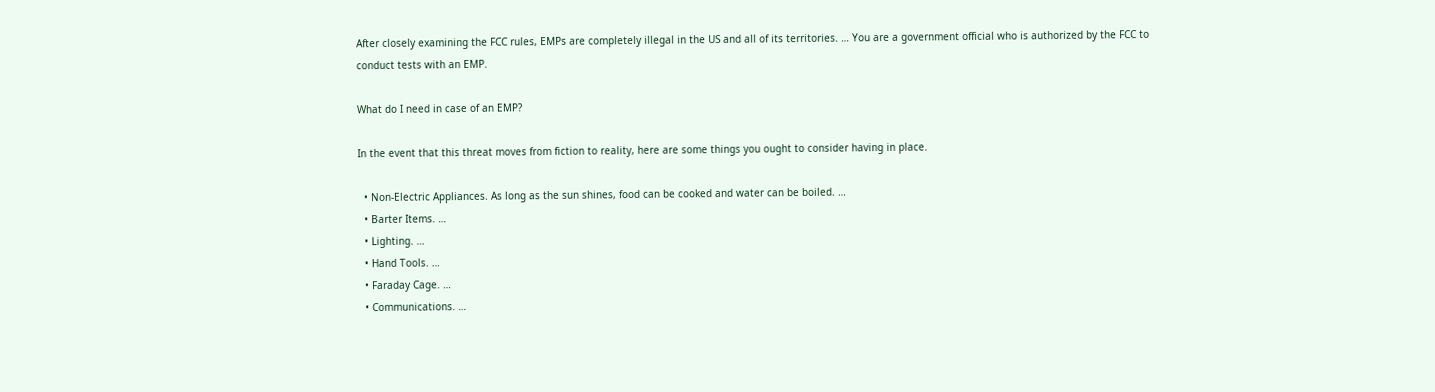After closely examining the FCC rules, EMPs are completely illegal in the US and all of its territories. … You are a government official who is authorized by the FCC to conduct tests with an EMP.

What do I need in case of an EMP?

In the event that this threat moves from fiction to reality, here are some things you ought to consider having in place.

  • Non-Electric Appliances. As long as the sun shines, food can be cooked and water can be boiled. …
  • Barter Items. …
  • Lighting. …
  • Hand Tools. …
  • Faraday Cage. …
  • Communications. …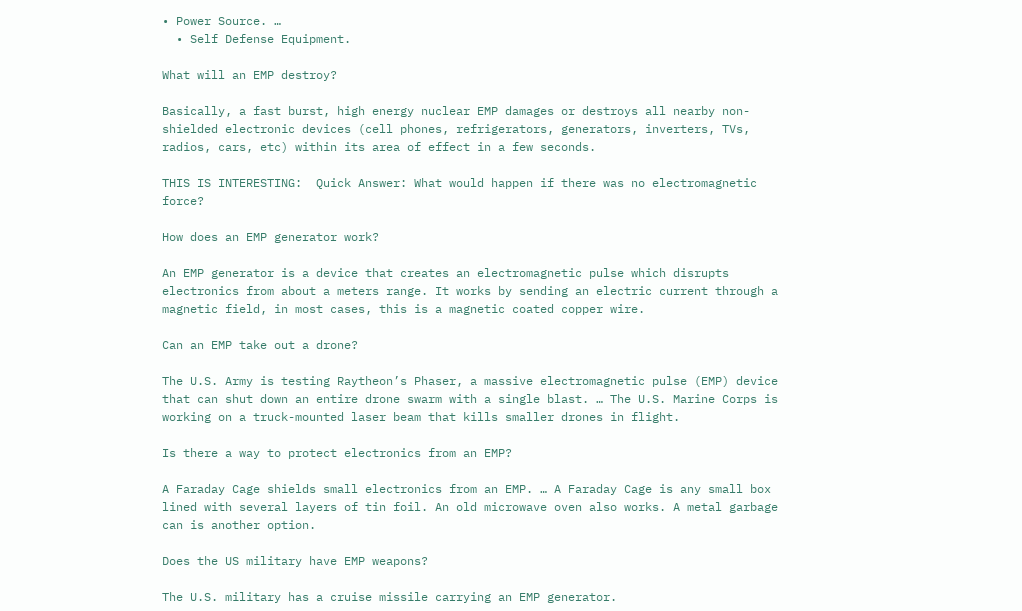• Power Source. …
  • Self Defense Equipment.

What will an EMP destroy?

Basically, a fast burst, high energy nuclear EMP damages or destroys all nearby non-shielded electronic devices (cell phones, refrigerators, generators, inverters, TVs, radios, cars, etc) within its area of effect in a few seconds.

THIS IS INTERESTING:  Quick Answer: What would happen if there was no electromagnetic force?

How does an EMP generator work?

An EMP generator is a device that creates an electromagnetic pulse which disrupts electronics from about a meters range. It works by sending an electric current through a magnetic field, in most cases, this is a magnetic coated copper wire.

Can an EMP take out a drone?

The U.S. Army is testing Raytheon’s Phaser, a massive electromagnetic pulse (EMP) device that can shut down an entire drone swarm with a single blast. … The U.S. Marine Corps is working on a truck-mounted laser beam that kills smaller drones in flight.

Is there a way to protect electronics from an EMP?

A Faraday Cage shields small electronics from an EMP. … A Faraday Cage is any small box lined with several layers of tin foil. An old microwave oven also works. A metal garbage can is another option.

Does the US military have EMP weapons?

The U.S. military has a cruise missile carrying an EMP generator.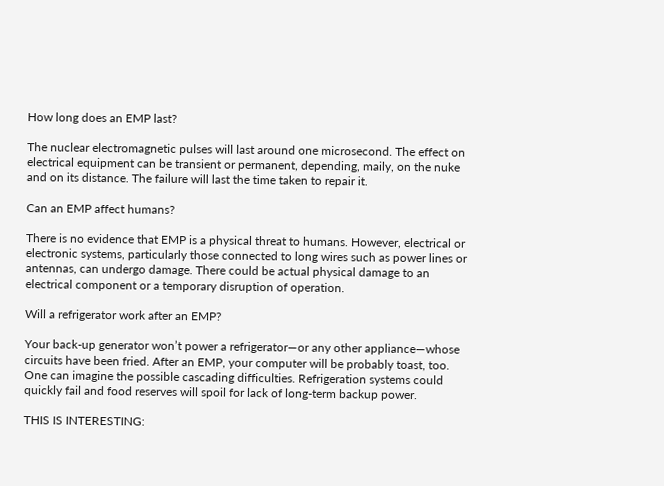How long does an EMP last?

The nuclear electromagnetic pulses will last around one microsecond. The effect on electrical equipment can be transient or permanent, depending, maily, on the nuke and on its distance. The failure will last the time taken to repair it.

Can an EMP affect humans?

There is no evidence that EMP is a physical threat to humans. However, electrical or electronic systems, particularly those connected to long wires such as power lines or antennas, can undergo damage. There could be actual physical damage to an electrical component or a temporary disruption of operation.

Will a refrigerator work after an EMP?

Your back-up generator won’t power a refrigerator—or any other appliance—whose circuits have been fried. After an EMP, your computer will be probably toast, too. One can imagine the possible cascading difficulties. Refrigeration systems could quickly fail and food reserves will spoil for lack of long-term backup power.

THIS IS INTERESTING: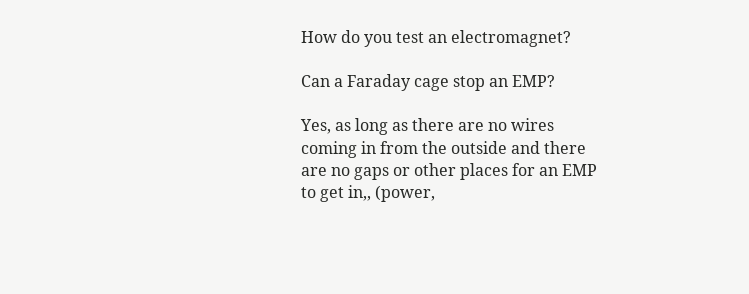How do you test an electromagnet?

Can a Faraday cage stop an EMP?

Yes, as long as there are no wires coming in from the outside and there are no gaps or other places for an EMP to get in,, (power,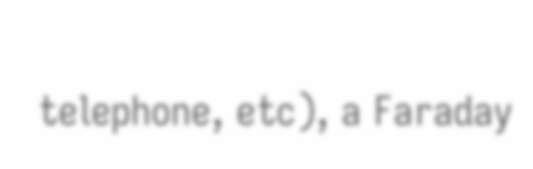telephone, etc), a Faraday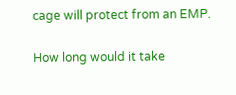cage will protect from an EMP.

How long would it take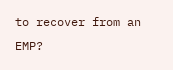to recover from an EMP?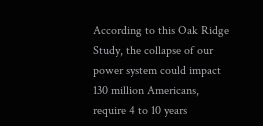According to this Oak Ridge Study, the collapse of our power system could impact 130 million Americans, require 4 to 10 years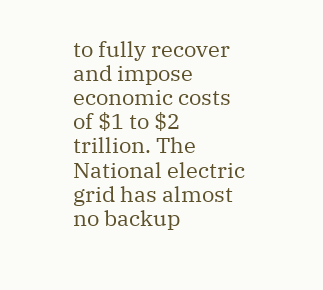to fully recover and impose economic costs of $1 to $2 trillion. The National electric grid has almost no backup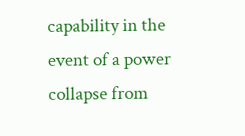capability in the event of a power collapse from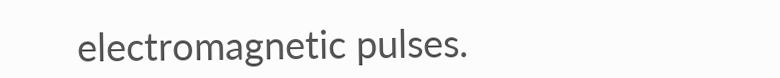electromagnetic pulses.